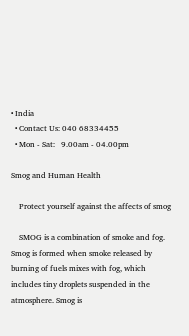• India
  • Contact Us: 040 68334455
  • Mon - Sat:   9.00am - 04.00pm

Smog and Human Health

    Protect yourself against the affects of smog

    SMOG is a combination of smoke and fog. Smog is formed when smoke released by burning of fuels mixes with fog, which includes tiny droplets suspended in the atmosphere. Smog is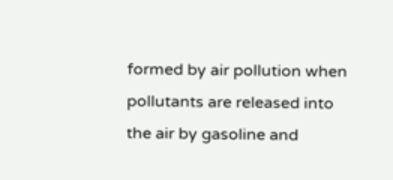formed by air pollution when pollutants are released into the air by gasoline and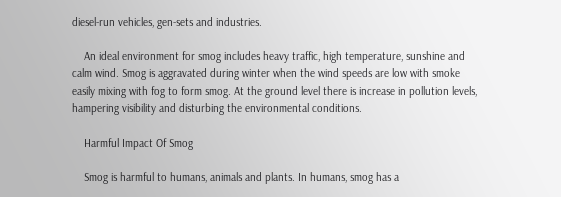diesel-run vehicles, gen-sets and industries.

    An ideal environment for smog includes heavy traffic, high temperature, sunshine and calm wind. Smog is aggravated during winter when the wind speeds are low with smoke easily mixing with fog to form smog. At the ground level there is increase in pollution levels, hampering visibility and disturbing the environmental conditions.

    Harmful Impact Of Smog

    Smog is harmful to humans, animals and plants. In humans, smog has a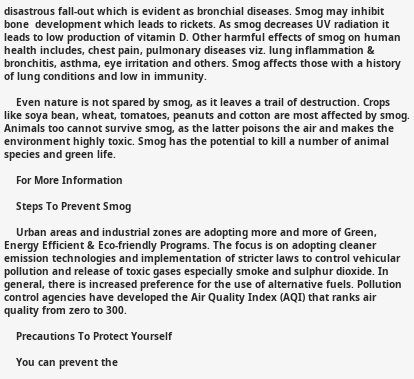disastrous fall-out which is evident as bronchial diseases. Smog may inhibit bone  development which leads to rickets. As smog decreases UV radiation it leads to low production of vitamin D. Other harmful effects of smog on human health includes, chest pain, pulmonary diseases viz. lung inflammation & bronchitis, asthma, eye irritation and others. Smog affects those with a history of lung conditions and low in immunity.

    Even nature is not spared by smog, as it leaves a trail of destruction. Crops like soya bean, wheat, tomatoes, peanuts and cotton are most affected by smog. Animals too cannot survive smog, as the latter poisons the air and makes the environment highly toxic. Smog has the potential to kill a number of animal species and green life.

    For More Information

    Steps To Prevent Smog

    Urban areas and industrial zones are adopting more and more of Green, Energy Efficient & Eco-friendly Programs. The focus is on adopting cleaner emission technologies and implementation of stricter laws to control vehicular pollution and release of toxic gases especially smoke and sulphur dioxide. In general, there is increased preference for the use of alternative fuels. Pollution control agencies have developed the Air Quality Index (AQI) that ranks air quality from zero to 300.

    Precautions To Protect Yourself

    You can prevent the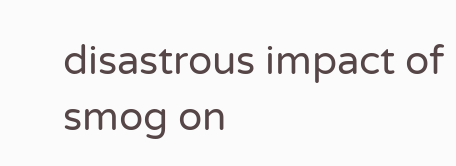disastrous impact of smog on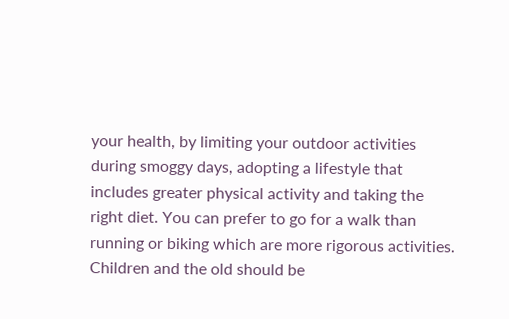your health, by limiting your outdoor activities during smoggy days, adopting a lifestyle that includes greater physical activity and taking the right diet. You can prefer to go for a walk than running or biking which are more rigorous activities. Children and the old should be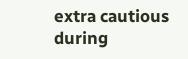extra cautious during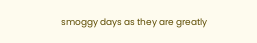smoggy days as they are greatly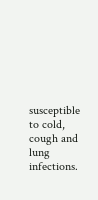susceptible to cold, cough and lung infections.